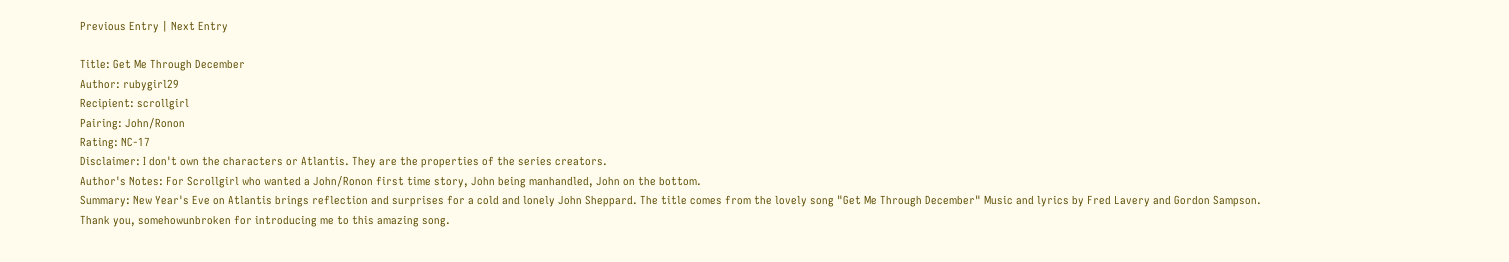Previous Entry | Next Entry

Title: Get Me Through December
Author: rubygirl29
Recipient: scrollgirl
Pairing: John/Ronon
Rating: NC-17
Disclaimer: I don't own the characters or Atlantis. They are the properties of the series creators.
Author's Notes: For Scrollgirl who wanted a John/Ronon first time story, John being manhandled, John on the bottom.
Summary: New Year's Eve on Atlantis brings reflection and surprises for a cold and lonely John Sheppard. The title comes from the lovely song "Get Me Through December" Music and lyrics by Fred Lavery and Gordon Sampson. Thank you, somehowunbroken for introducing me to this amazing song.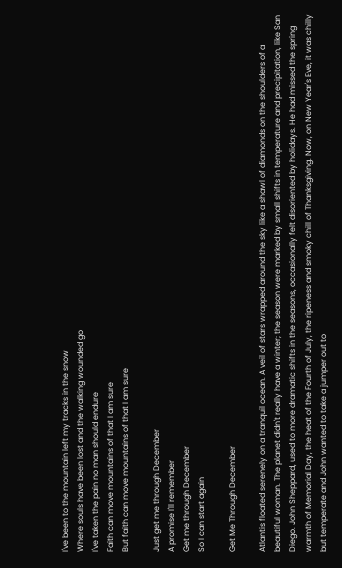I've been to the mountain left my tracks in the snow
Where souls have been lost and the walking wounded go
I've taken the pain no man should endure
Faith can move mountains of that I am sure
But faith can move mountains of that I am sure

Just get me through December
A promise I'll remember
Get me through December
So I can start again

Get Me Through December

Atlantis floated serenely on a tranquil ocean. A veil of stars wrapped around the sky like a shawl of diamonds on the shoulders of a beautiful woman. The planet didn't really have a winter; the season were marked by small shifts in temperature and precipitation, like San Diego. John Sheppard, used to more dramatic shifts in the seasons, occasionally felt disoriented by holidays. He had missed the spring warmth of Memorial Day, the heat of the Fourth of July, the ripeness and smoky chill of Thanksgiving. Now, on New Year's Eve, it was chilly but temperate and John wanted to take a jumper out to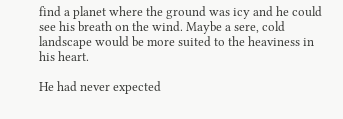find a planet where the ground was icy and he could see his breath on the wind. Maybe a sere, cold landscape would be more suited to the heaviness in his heart.

He had never expected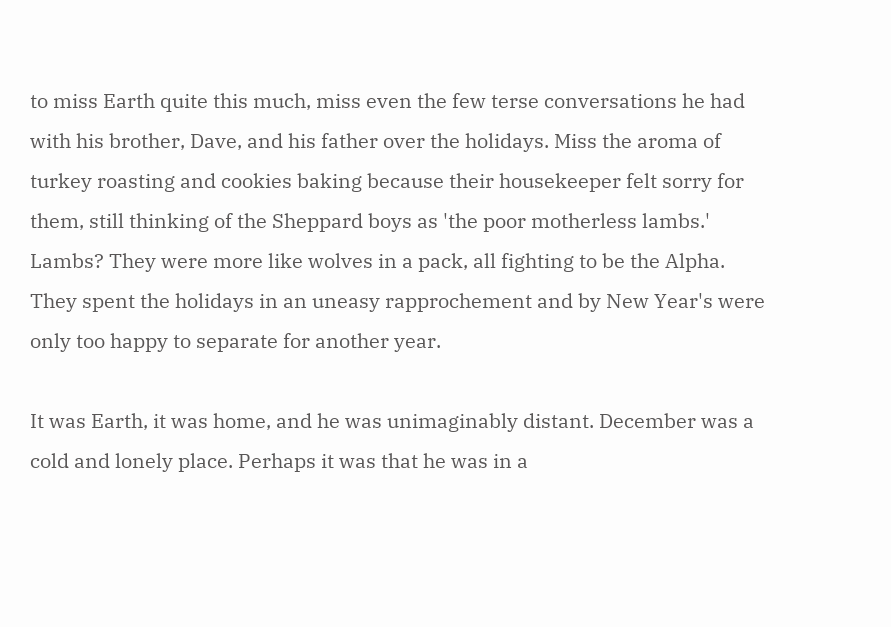to miss Earth quite this much, miss even the few terse conversations he had with his brother, Dave, and his father over the holidays. Miss the aroma of turkey roasting and cookies baking because their housekeeper felt sorry for them, still thinking of the Sheppard boys as 'the poor motherless lambs.' Lambs? They were more like wolves in a pack, all fighting to be the Alpha. They spent the holidays in an uneasy rapprochement and by New Year's were only too happy to separate for another year.

It was Earth, it was home, and he was unimaginably distant. December was a cold and lonely place. Perhaps it was that he was in a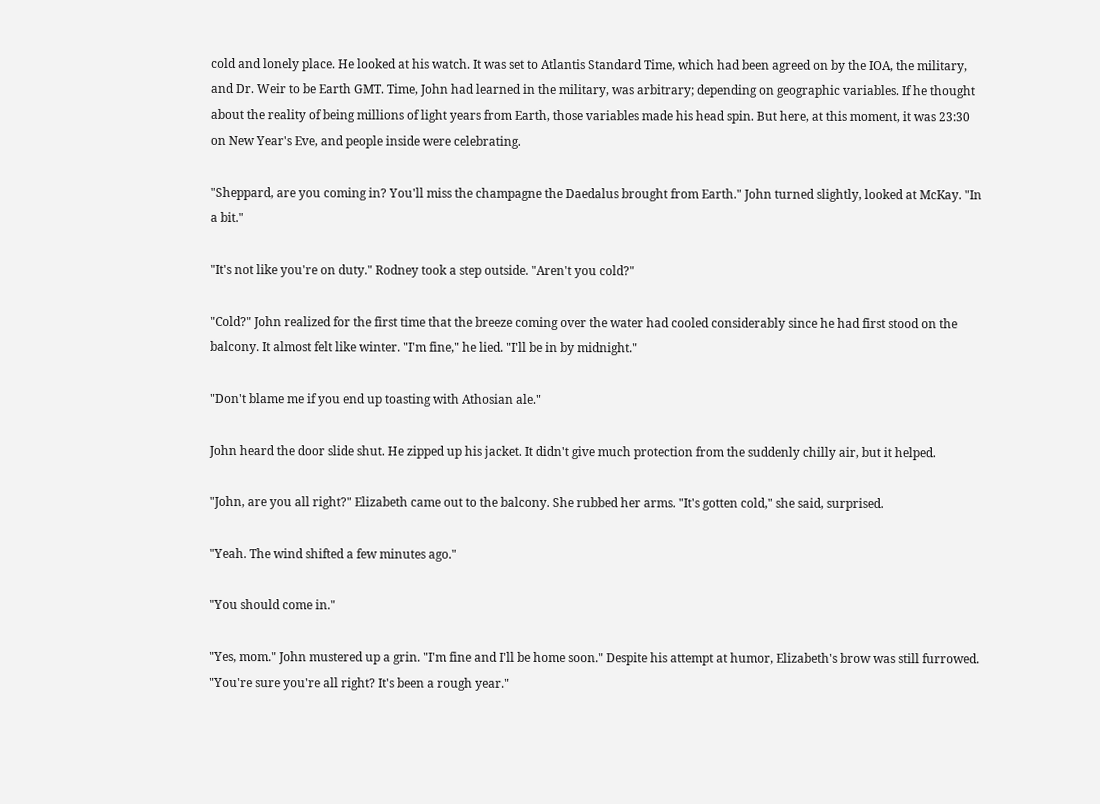cold and lonely place. He looked at his watch. It was set to Atlantis Standard Time, which had been agreed on by the IOA, the military, and Dr. Weir to be Earth GMT. Time, John had learned in the military, was arbitrary; depending on geographic variables. If he thought about the reality of being millions of light years from Earth, those variables made his head spin. But here, at this moment, it was 23:30 on New Year's Eve, and people inside were celebrating.

"Sheppard, are you coming in? You'll miss the champagne the Daedalus brought from Earth." John turned slightly, looked at McKay. "In a bit."

"It's not like you're on duty." Rodney took a step outside. "Aren't you cold?"

"Cold?" John realized for the first time that the breeze coming over the water had cooled considerably since he had first stood on the balcony. It almost felt like winter. "I'm fine," he lied. "I'll be in by midnight."

"Don't blame me if you end up toasting with Athosian ale."

John heard the door slide shut. He zipped up his jacket. It didn't give much protection from the suddenly chilly air, but it helped.

"John, are you all right?" Elizabeth came out to the balcony. She rubbed her arms. "It's gotten cold," she said, surprised.

"Yeah. The wind shifted a few minutes ago."

"You should come in."

"Yes, mom." John mustered up a grin. "I'm fine and I'll be home soon." Despite his attempt at humor, Elizabeth's brow was still furrowed. "You're sure you're all right? It's been a rough year."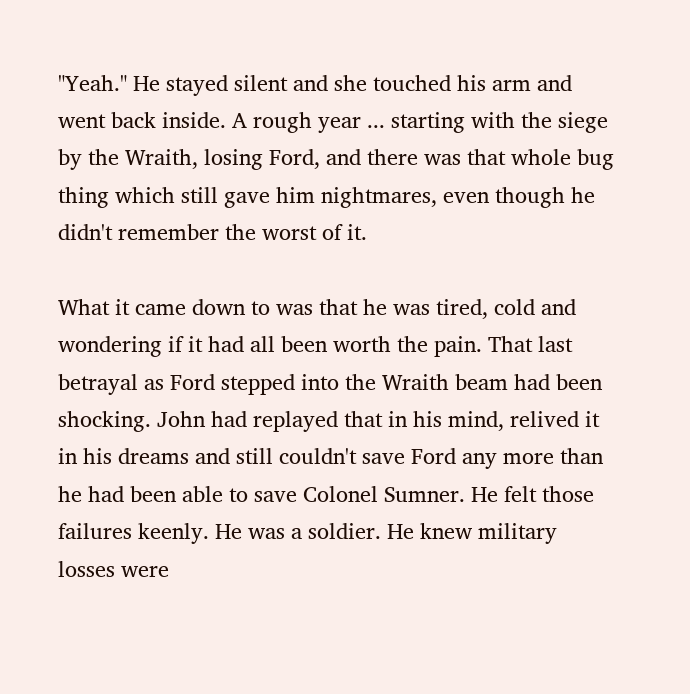"Yeah." He stayed silent and she touched his arm and went back inside. A rough year ... starting with the siege by the Wraith, losing Ford, and there was that whole bug thing which still gave him nightmares, even though he didn't remember the worst of it.

What it came down to was that he was tired, cold and wondering if it had all been worth the pain. That last betrayal as Ford stepped into the Wraith beam had been shocking. John had replayed that in his mind, relived it in his dreams and still couldn't save Ford any more than he had been able to save Colonel Sumner. He felt those failures keenly. He was a soldier. He knew military losses were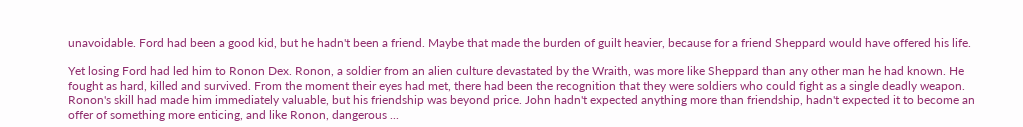unavoidable. Ford had been a good kid, but he hadn't been a friend. Maybe that made the burden of guilt heavier, because for a friend Sheppard would have offered his life.

Yet losing Ford had led him to Ronon Dex. Ronon, a soldier from an alien culture devastated by the Wraith, was more like Sheppard than any other man he had known. He fought as hard, killed and survived. From the moment their eyes had met, there had been the recognition that they were soldiers who could fight as a single deadly weapon. Ronon's skill had made him immediately valuable, but his friendship was beyond price. John hadn't expected anything more than friendship, hadn't expected it to become an offer of something more enticing, and like Ronon, dangerous ...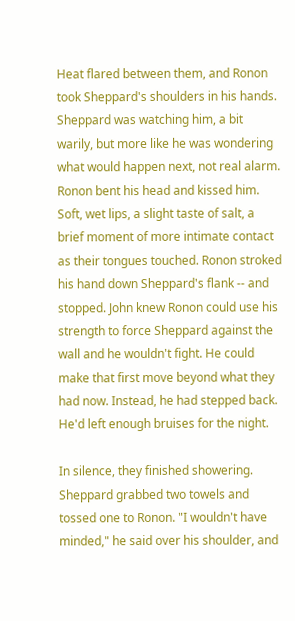Heat flared between them, and Ronon took Sheppard's shoulders in his hands. Sheppard was watching him, a bit warily, but more like he was wondering what would happen next, not real alarm. Ronon bent his head and kissed him. Soft, wet lips, a slight taste of salt, a brief moment of more intimate contact as their tongues touched. Ronon stroked his hand down Sheppard's flank -- and stopped. John knew Ronon could use his strength to force Sheppard against the wall and he wouldn't fight. He could make that first move beyond what they had now. Instead, he had stepped back. He'd left enough bruises for the night.

In silence, they finished showering. Sheppard grabbed two towels and tossed one to Ronon. "I wouldn't have minded," he said over his shoulder, and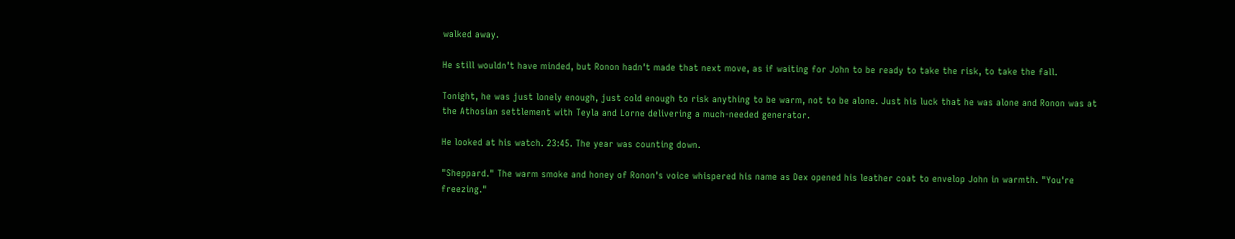walked away.

He still wouldn't have minded, but Ronon hadn't made that next move, as if waiting for John to be ready to take the risk, to take the fall.

Tonight, he was just lonely enough, just cold enough to risk anything to be warm, not to be alone. Just his luck that he was alone and Ronon was at the Athosian settlement with Teyla and Lorne delivering a much-needed generator.

He looked at his watch. 23:45. The year was counting down.

"Sheppard." The warm smoke and honey of Ronon's voice whispered his name as Dex opened his leather coat to envelop John in warmth. "You're freezing."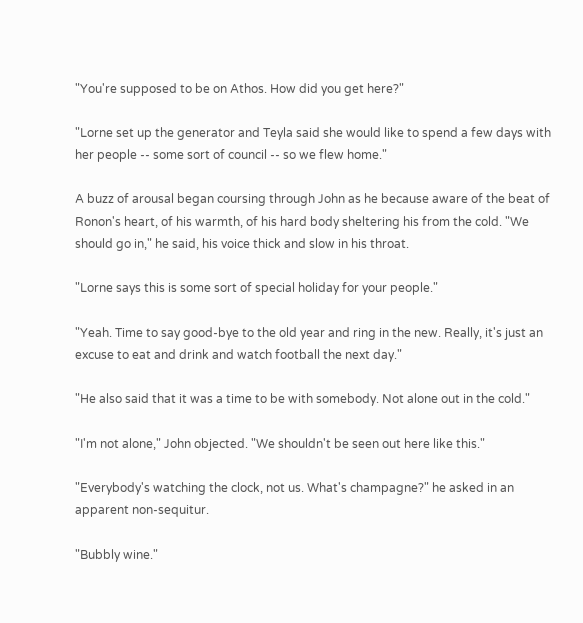"You're supposed to be on Athos. How did you get here?"

"Lorne set up the generator and Teyla said she would like to spend a few days with her people -- some sort of council -- so we flew home."

A buzz of arousal began coursing through John as he because aware of the beat of Ronon's heart, of his warmth, of his hard body sheltering his from the cold. "We should go in," he said, his voice thick and slow in his throat.

"Lorne says this is some sort of special holiday for your people."

"Yeah. Time to say good-bye to the old year and ring in the new. Really, it's just an excuse to eat and drink and watch football the next day."

"He also said that it was a time to be with somebody. Not alone out in the cold."

"I'm not alone," John objected. "We shouldn't be seen out here like this."

"Everybody's watching the clock, not us. What's champagne?" he asked in an apparent non-sequitur.

"Bubbly wine."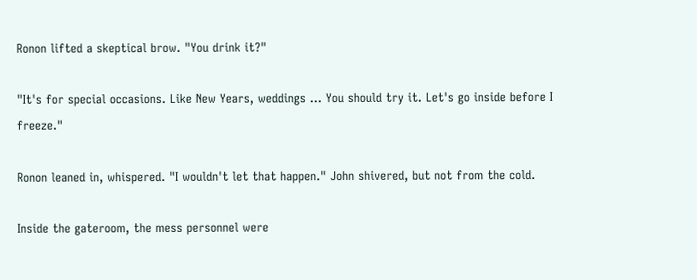Ronon lifted a skeptical brow. "You drink it?"

"It's for special occasions. Like New Years, weddings ... You should try it. Let's go inside before I freeze."

Ronon leaned in, whispered. "I wouldn't let that happen." John shivered, but not from the cold.

Inside the gateroom, the mess personnel were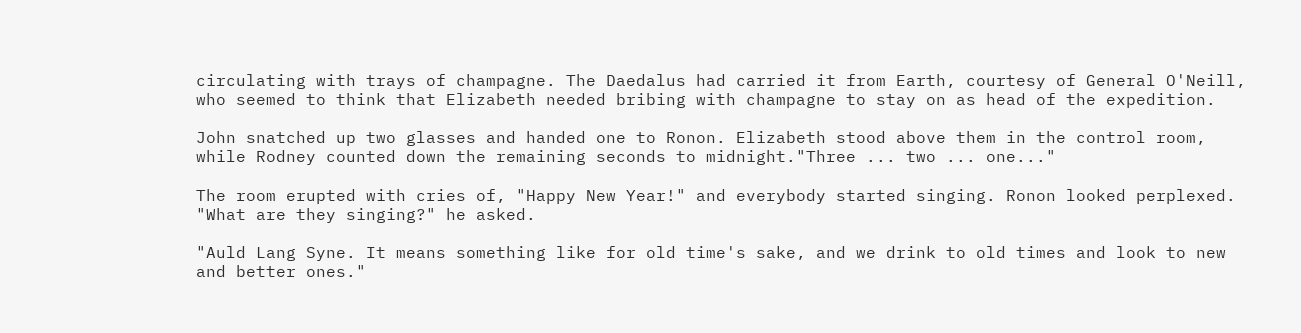circulating with trays of champagne. The Daedalus had carried it from Earth, courtesy of General O'Neill, who seemed to think that Elizabeth needed bribing with champagne to stay on as head of the expedition.

John snatched up two glasses and handed one to Ronon. Elizabeth stood above them in the control room, while Rodney counted down the remaining seconds to midnight."Three ... two ... one..."

The room erupted with cries of, "Happy New Year!" and everybody started singing. Ronon looked perplexed. "What are they singing?" he asked.

"Auld Lang Syne. It means something like for old time's sake, and we drink to old times and look to new and better ones."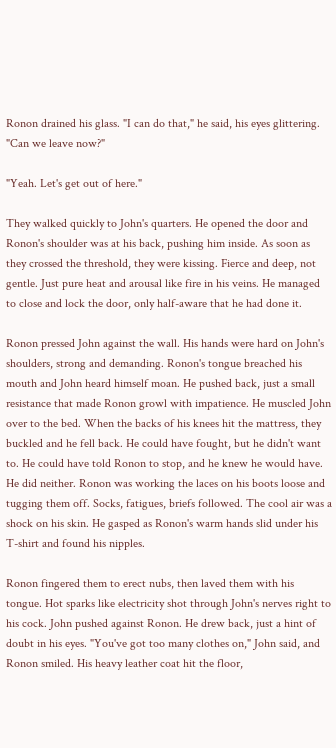Ronon drained his glass. "I can do that," he said, his eyes glittering. "Can we leave now?"

"Yeah. Let's get out of here."

They walked quickly to John's quarters. He opened the door and Ronon's shoulder was at his back, pushing him inside. As soon as they crossed the threshold, they were kissing. Fierce and deep, not gentle. Just pure heat and arousal like fire in his veins. He managed to close and lock the door, only half-aware that he had done it.

Ronon pressed John against the wall. His hands were hard on John's shoulders, strong and demanding. Ronon's tongue breached his mouth and John heard himself moan. He pushed back, just a small resistance that made Ronon growl with impatience. He muscled John over to the bed. When the backs of his knees hit the mattress, they buckled and he fell back. He could have fought, but he didn't want to. He could have told Ronon to stop, and he knew he would have. He did neither. Ronon was working the laces on his boots loose and tugging them off. Socks, fatigues, briefs followed. The cool air was a shock on his skin. He gasped as Ronon's warm hands slid under his T-shirt and found his nipples.

Ronon fingered them to erect nubs, then laved them with his tongue. Hot sparks like electricity shot through John's nerves right to his cock. John pushed against Ronon. He drew back, just a hint of doubt in his eyes. "You've got too many clothes on," John said, and Ronon smiled. His heavy leather coat hit the floor,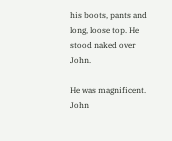his boots, pants and long, loose top. He stood naked over John.

He was magnificent. John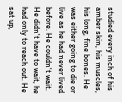studied every inch of his amber skin, his muscles, his long, fine bones. He was either going to die or live as he had never lived before. He couldn't wait. He didn't have to wait, he had only to reach out. He sat up,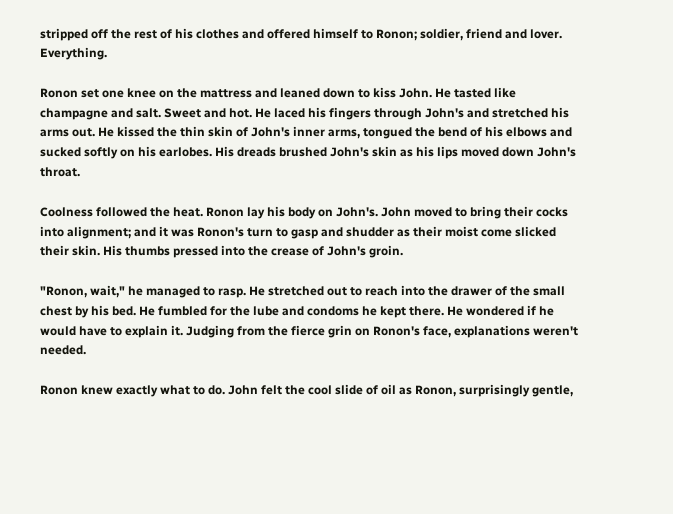stripped off the rest of his clothes and offered himself to Ronon; soldier, friend and lover. Everything.

Ronon set one knee on the mattress and leaned down to kiss John. He tasted like champagne and salt. Sweet and hot. He laced his fingers through John's and stretched his arms out. He kissed the thin skin of John's inner arms, tongued the bend of his elbows and sucked softly on his earlobes. His dreads brushed John's skin as his lips moved down John's throat.

Coolness followed the heat. Ronon lay his body on John's. John moved to bring their cocks into alignment; and it was Ronon's turn to gasp and shudder as their moist come slicked their skin. His thumbs pressed into the crease of John's groin.

"Ronon, wait," he managed to rasp. He stretched out to reach into the drawer of the small chest by his bed. He fumbled for the lube and condoms he kept there. He wondered if he would have to explain it. Judging from the fierce grin on Ronon's face, explanations weren't needed.

Ronon knew exactly what to do. John felt the cool slide of oil as Ronon, surprisingly gentle,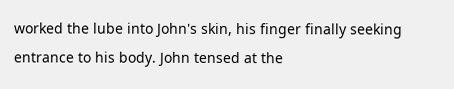worked the lube into John's skin, his finger finally seeking entrance to his body. John tensed at the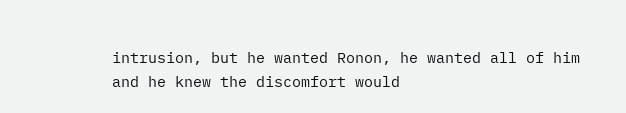intrusion, but he wanted Ronon, he wanted all of him and he knew the discomfort would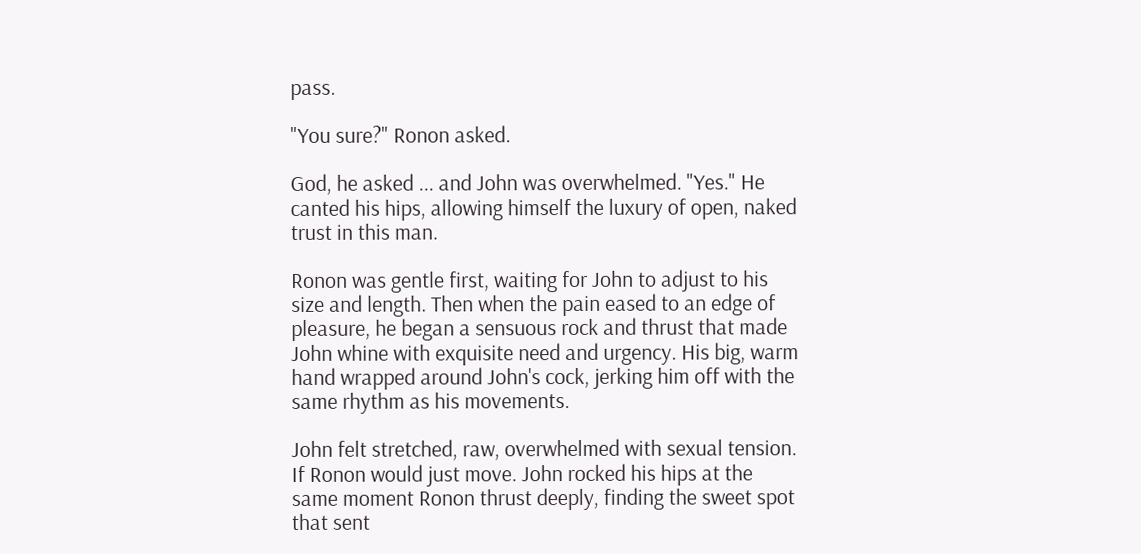pass.

"You sure?" Ronon asked.

God, he asked ... and John was overwhelmed. "Yes." He canted his hips, allowing himself the luxury of open, naked trust in this man.

Ronon was gentle first, waiting for John to adjust to his size and length. Then when the pain eased to an edge of pleasure, he began a sensuous rock and thrust that made John whine with exquisite need and urgency. His big, warm hand wrapped around John's cock, jerking him off with the same rhythm as his movements.

John felt stretched, raw, overwhelmed with sexual tension. If Ronon would just move. John rocked his hips at the same moment Ronon thrust deeply, finding the sweet spot that sent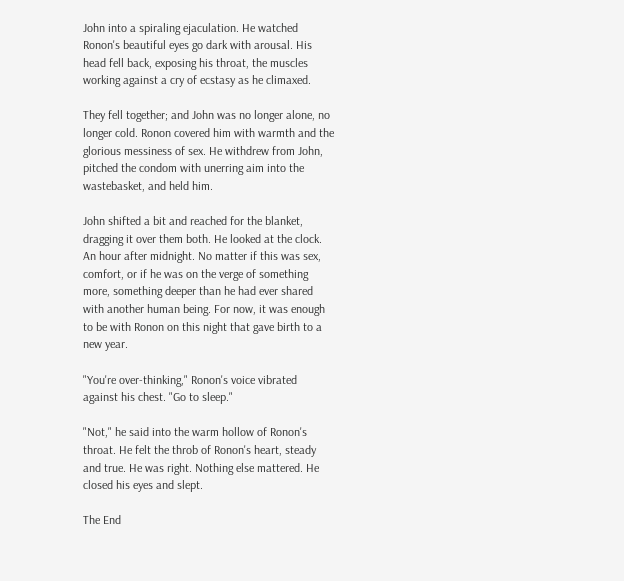John into a spiraling ejaculation. He watched Ronon's beautiful eyes go dark with arousal. His head fell back, exposing his throat, the muscles working against a cry of ecstasy as he climaxed.

They fell together; and John was no longer alone, no longer cold. Ronon covered him with warmth and the glorious messiness of sex. He withdrew from John, pitched the condom with unerring aim into the wastebasket, and held him.

John shifted a bit and reached for the blanket, dragging it over them both. He looked at the clock. An hour after midnight. No matter if this was sex, comfort, or if he was on the verge of something more, something deeper than he had ever shared with another human being. For now, it was enough to be with Ronon on this night that gave birth to a new year.

"You're over-thinking," Ronon's voice vibrated against his chest. "Go to sleep."

"Not," he said into the warm hollow of Ronon's throat. He felt the throb of Ronon's heart, steady and true. He was right. Nothing else mattered. He closed his eyes and slept.

The End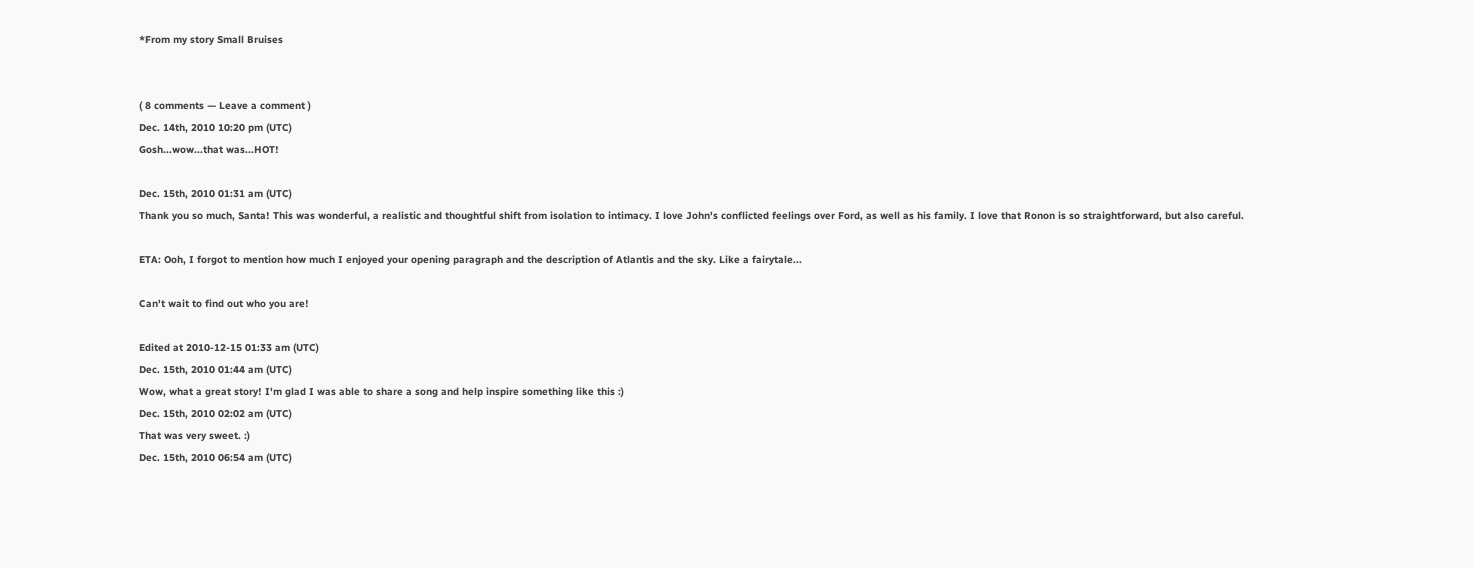*From my story Small Bruises


( 8 comments — Leave a comment )
Dec. 14th, 2010 10:20 pm (UTC)
Gosh...wow...that was...HOT!

Dec. 15th, 2010 01:31 am (UTC)
Thank you so much, Santa! This was wonderful, a realistic and thoughtful shift from isolation to intimacy. I love John's conflicted feelings over Ford, as well as his family. I love that Ronon is so straightforward, but also careful.

ETA: Ooh, I forgot to mention how much I enjoyed your opening paragraph and the description of Atlantis and the sky. Like a fairytale...

Can't wait to find out who you are!

Edited at 2010-12-15 01:33 am (UTC)
Dec. 15th, 2010 01:44 am (UTC)
Wow, what a great story! I'm glad I was able to share a song and help inspire something like this :)
Dec. 15th, 2010 02:02 am (UTC)
That was very sweet. :)
Dec. 15th, 2010 06:54 am (UTC)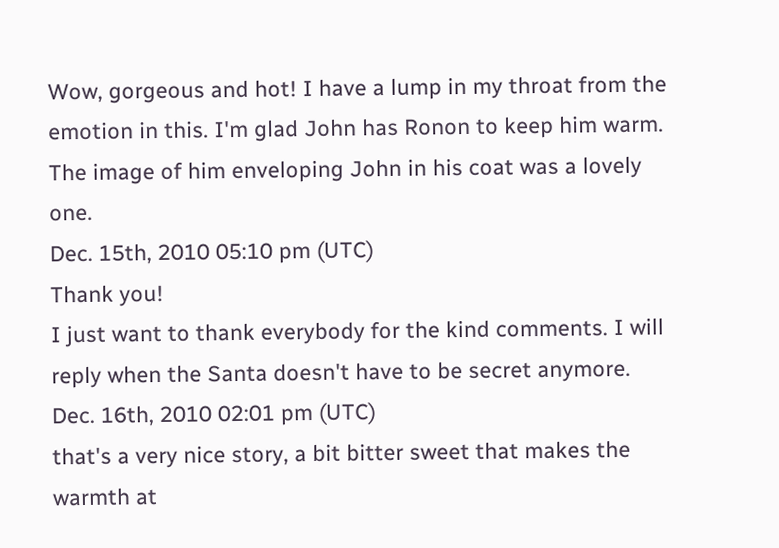Wow, gorgeous and hot! I have a lump in my throat from the emotion in this. I'm glad John has Ronon to keep him warm. The image of him enveloping John in his coat was a lovely one.
Dec. 15th, 2010 05:10 pm (UTC)
Thank you!
I just want to thank everybody for the kind comments. I will reply when the Santa doesn't have to be secret anymore.
Dec. 16th, 2010 02:01 pm (UTC)
that's a very nice story, a bit bitter sweet that makes the warmth at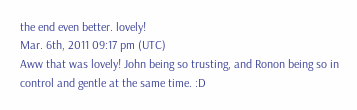the end even better. lovely!
Mar. 6th, 2011 09:17 pm (UTC)
Aww that was lovely! John being so trusting, and Ronon being so in control and gentle at the same time. :D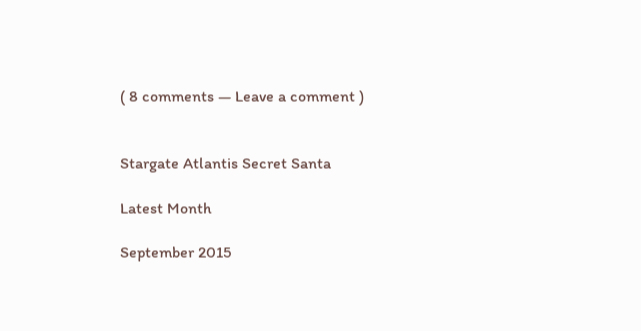( 8 comments — Leave a comment )


Stargate Atlantis Secret Santa

Latest Month

September 2015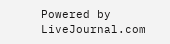Powered by LiveJournal.com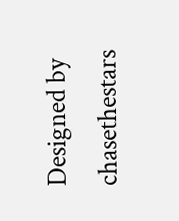Designed by chasethestars